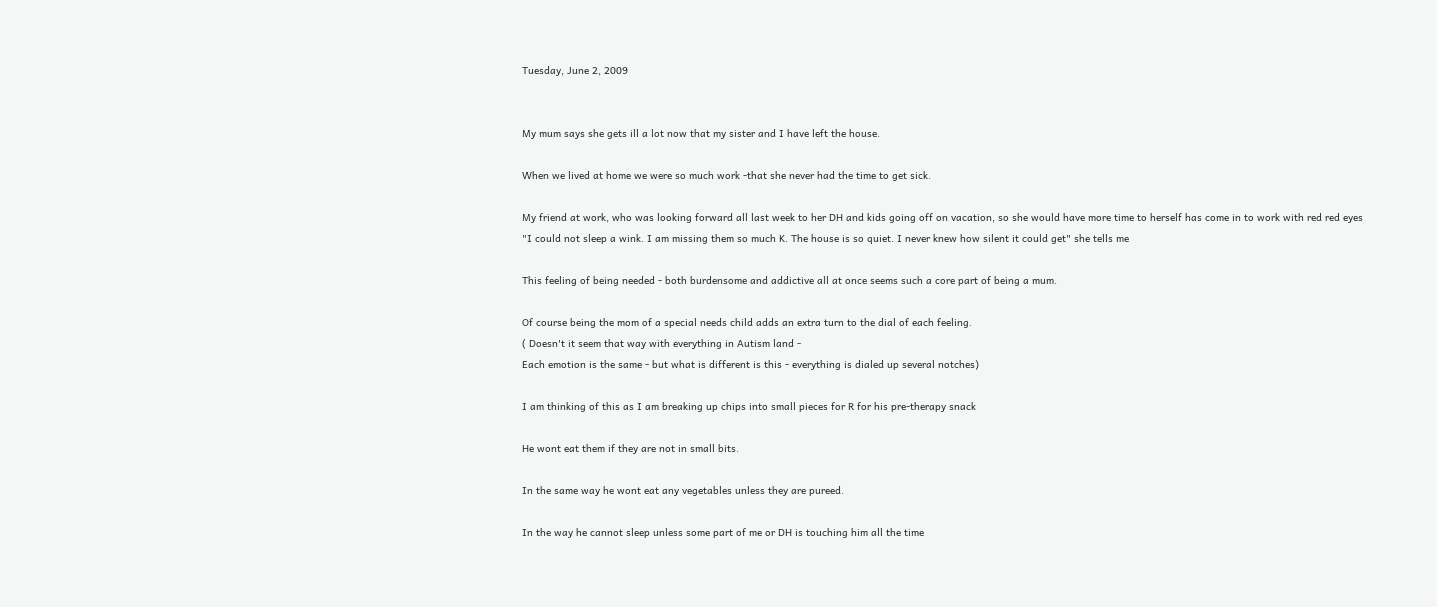Tuesday, June 2, 2009


My mum says she gets ill a lot now that my sister and I have left the house.

When we lived at home we were so much work -that she never had the time to get sick.

My friend at work, who was looking forward all last week to her DH and kids going off on vacation, so she would have more time to herself has come in to work with red red eyes
"I could not sleep a wink. I am missing them so much K. The house is so quiet. I never knew how silent it could get" she tells me

This feeling of being needed - both burdensome and addictive all at once seems such a core part of being a mum.

Of course being the mom of a special needs child adds an extra turn to the dial of each feeling.
( Doesn't it seem that way with everything in Autism land -
Each emotion is the same - but what is different is this - everything is dialed up several notches)

I am thinking of this as I am breaking up chips into small pieces for R for his pre-therapy snack

He wont eat them if they are not in small bits.

In the same way he wont eat any vegetables unless they are pureed.

In the way he cannot sleep unless some part of me or DH is touching him all the time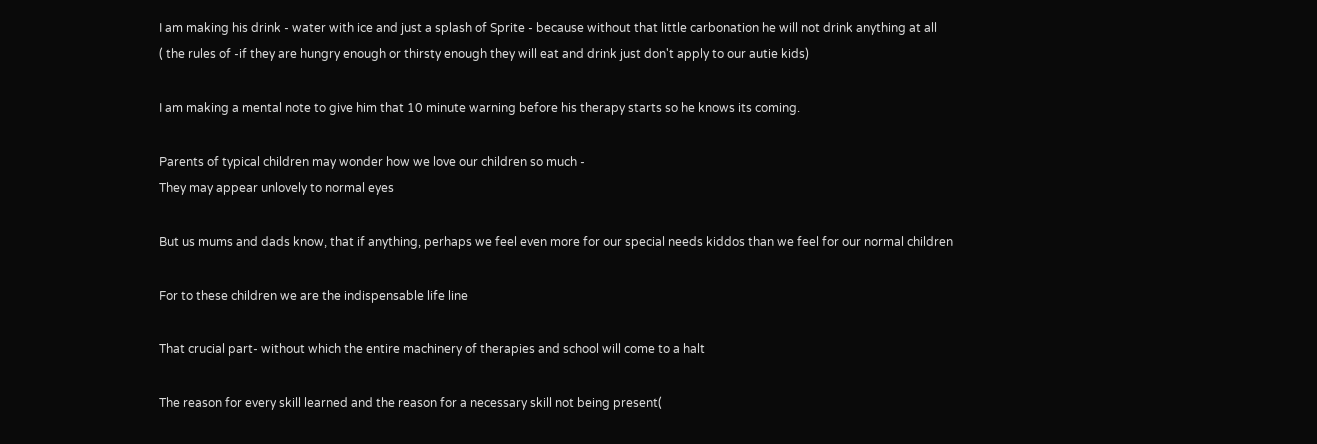I am making his drink - water with ice and just a splash of Sprite - because without that little carbonation he will not drink anything at all
( the rules of -if they are hungry enough or thirsty enough they will eat and drink just don't apply to our autie kids)

I am making a mental note to give him that 10 minute warning before his therapy starts so he knows its coming.

Parents of typical children may wonder how we love our children so much -
They may appear unlovely to normal eyes

But us mums and dads know, that if anything, perhaps we feel even more for our special needs kiddos than we feel for our normal children

For to these children we are the indispensable life line

That crucial part- without which the entire machinery of therapies and school will come to a halt

The reason for every skill learned and the reason for a necessary skill not being present(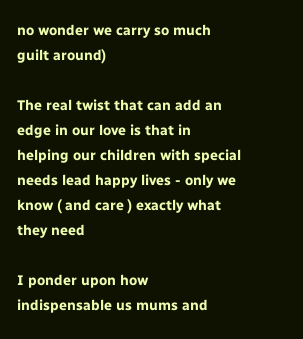no wonder we carry so much guilt around)

The real twist that can add an edge in our love is that in helping our children with special needs lead happy lives - only we know ( and care ) exactly what they need

I ponder upon how indispensable us mums and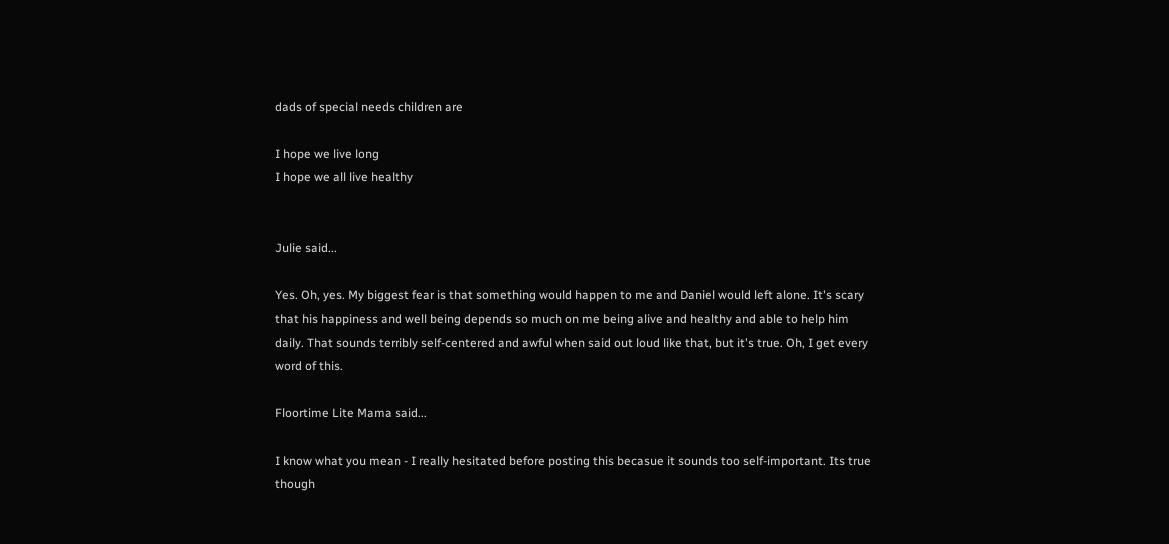dads of special needs children are

I hope we live long
I hope we all live healthy


Julie said...

Yes. Oh, yes. My biggest fear is that something would happen to me and Daniel would left alone. It's scary that his happiness and well being depends so much on me being alive and healthy and able to help him daily. That sounds terribly self-centered and awful when said out loud like that, but it's true. Oh, I get every word of this.

Floortime Lite Mama said...

I know what you mean - I really hesitated before posting this becasue it sounds too self-important. Its true though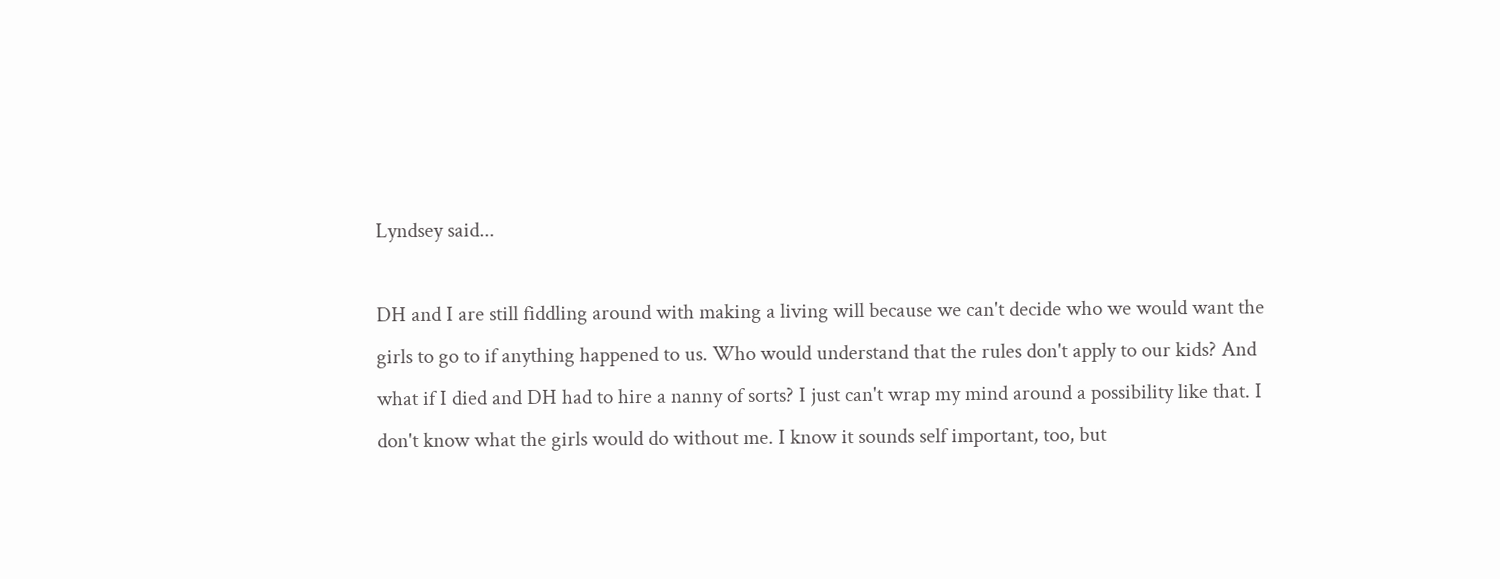Lyndsey said...

DH and I are still fiddling around with making a living will because we can't decide who we would want the girls to go to if anything happened to us. Who would understand that the rules don't apply to our kids? And what if I died and DH had to hire a nanny of sorts? I just can't wrap my mind around a possibility like that. I don't know what the girls would do without me. I know it sounds self important, too, but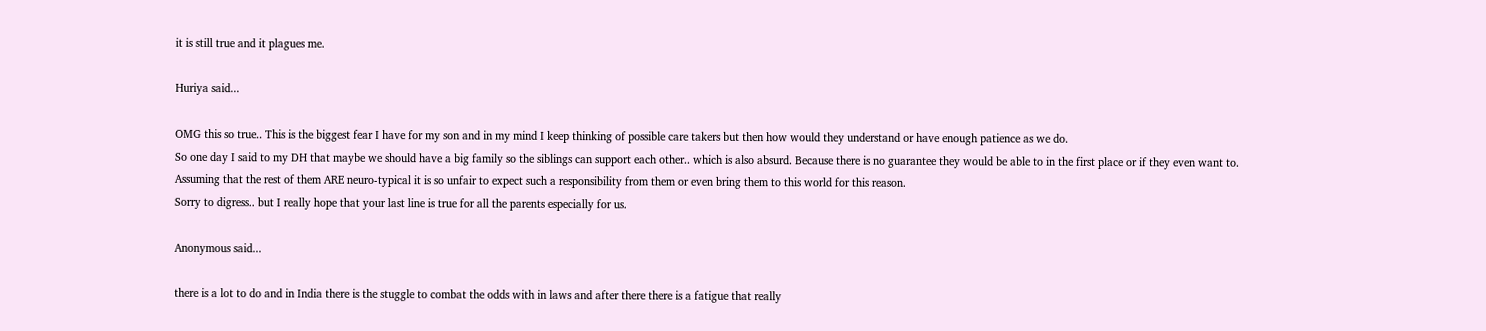it is still true and it plagues me.

Huriya said...

OMG this so true.. This is the biggest fear I have for my son and in my mind I keep thinking of possible care takers but then how would they understand or have enough patience as we do.
So one day I said to my DH that maybe we should have a big family so the siblings can support each other.. which is also absurd. Because there is no guarantee they would be able to in the first place or if they even want to. Assuming that the rest of them ARE neuro-typical it is so unfair to expect such a responsibility from them or even bring them to this world for this reason.
Sorry to digress.. but I really hope that your last line is true for all the parents especially for us.

Anonymous said...

there is a lot to do and in India there is the stuggle to combat the odds with in laws and after there there is a fatigue that really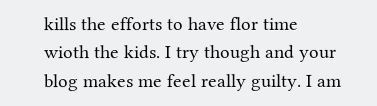kills the efforts to have flor time wioth the kids. I try though and your blog makes me feel really guilty. I am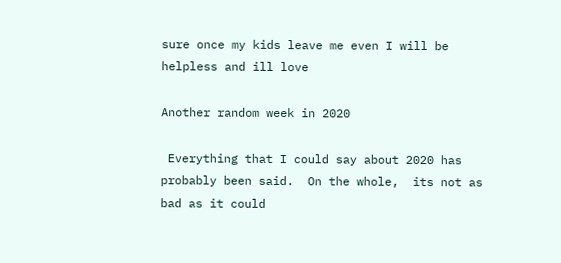sure once my kids leave me even I will be helpless and ill love

Another random week in 2020

 Everything that I could say about 2020 has probably been said.  On the whole,  its not as bad as it could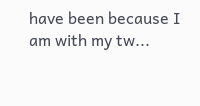have been because I am with my tw...